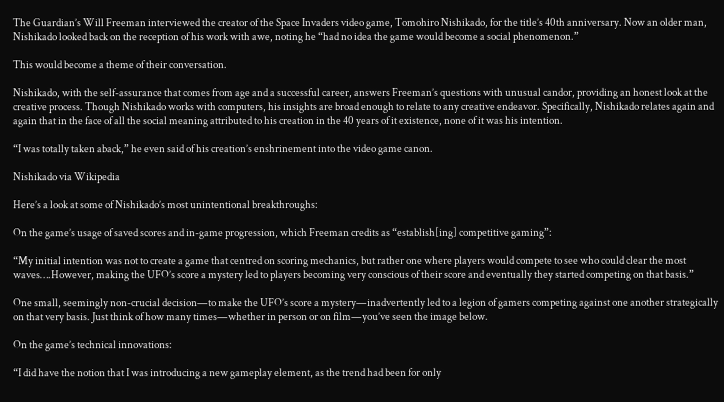The Guardian’s Will Freeman interviewed the creator of the Space Invaders video game, Tomohiro Nishikado, for the title’s 40th anniversary. Now an older man, Nishikado looked back on the reception of his work with awe, noting he “had no idea the game would become a social phenomenon.”

This would become a theme of their conversation.

Nishikado, with the self-assurance that comes from age and a successful career, answers Freeman’s questions with unusual candor, providing an honest look at the creative process. Though Nishikado works with computers, his insights are broad enough to relate to any creative endeavor. Specifically, Nishikado relates again and again that in the face of all the social meaning attributed to his creation in the 40 years of it existence, none of it was his intention.

“I was totally taken aback,” he even said of his creation’s enshrinement into the video game canon.

Nishikado via Wikipedia

Here’s a look at some of Nishikado’s most unintentional breakthroughs:

On the game’s usage of saved scores and in-game progression, which Freeman credits as “establish[ing] competitive gaming”:

“My initial intention was not to create a game that centred on scoring mechanics, but rather one where players would compete to see who could clear the most waves….However, making the UFO’s score a mystery led to players becoming very conscious of their score and eventually they started competing on that basis.”

One small, seemingly non-crucial decision—to make the UFO’s score a mystery—inadvertently led to a legion of gamers competing against one another strategically on that very basis. Just think of how many times—whether in person or on film—you’ve seen the image below.

On the game’s technical innovations:

“I did have the notion that I was introducing a new gameplay element, as the trend had been for only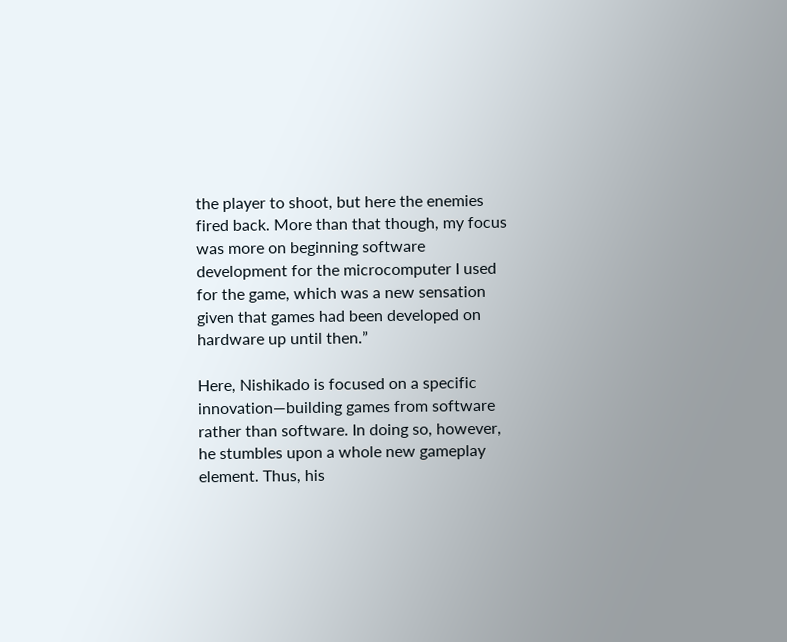the player to shoot, but here the enemies fired back. More than that though, my focus was more on beginning software development for the microcomputer I used for the game, which was a new sensation given that games had been developed on hardware up until then.”

Here, Nishikado is focused on a specific innovation—building games from software rather than software. In doing so, however, he stumbles upon a whole new gameplay element. Thus, his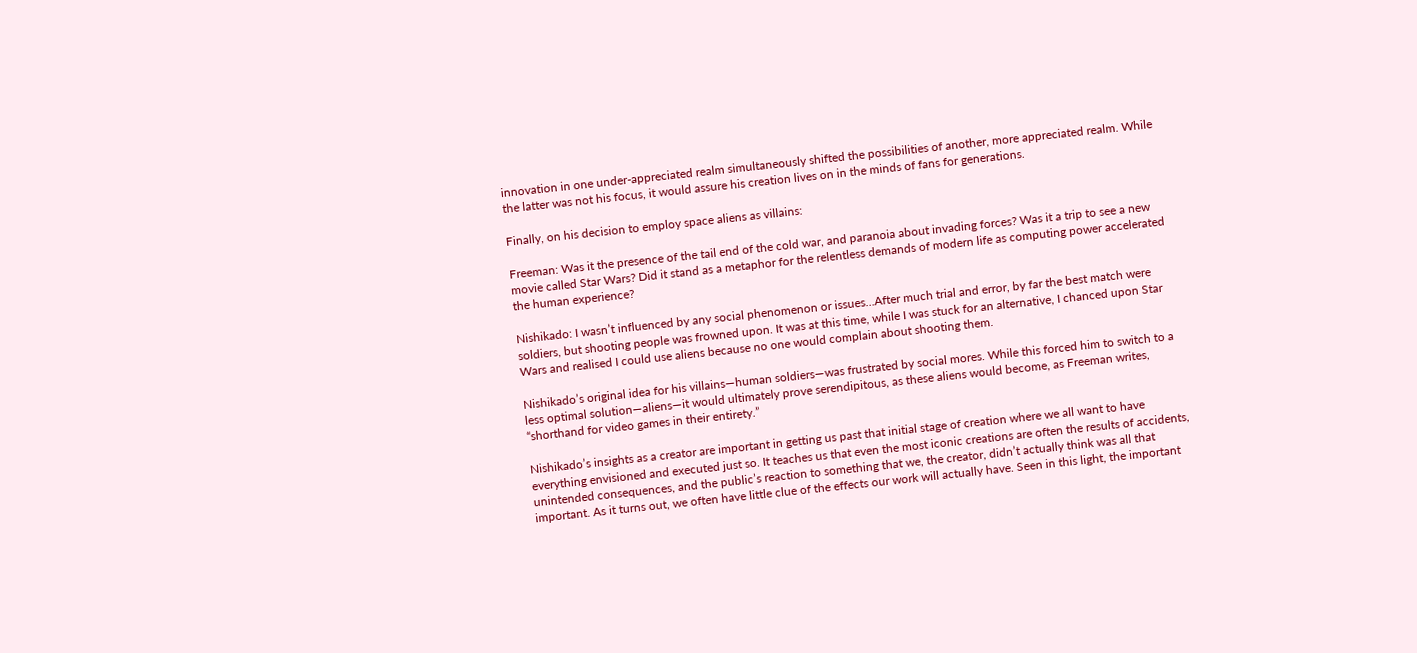innovation in one under-appreciated realm simultaneously shifted the possibilities of another, more appreciated realm. While the latter was not his focus, it would assure his creation lives on in the minds of fans for generations.

Finally, on his decision to employ space aliens as villains:

Freeman: Was it the presence of the tail end of the cold war, and paranoia about invading forces? Was it a trip to see a new movie called Star Wars? Did it stand as a metaphor for the relentless demands of modern life as computing power accelerated the human experience?

Nishikado: I wasn’t influenced by any social phenomenon or issues…After much trial and error, by far the best match were soldiers, but shooting people was frowned upon. It was at this time, while I was stuck for an alternative, I chanced upon Star Wars and realised I could use aliens because no one would complain about shooting them.

Nishikado’s original idea for his villains—human soldiers—was frustrated by social mores. While this forced him to switch to a less optimal solution—aliens—it would ultimately prove serendipitous, as these aliens would become, as Freeman writes, “shorthand for video games in their entirety.”

Nishikado’s insights as a creator are important in getting us past that initial stage of creation where we all want to have everything envisioned and executed just so. It teaches us that even the most iconic creations are often the results of accidents, unintended consequences, and the public’s reaction to something that we, the creator, didn’t actually think was all that important. As it turns out, we often have little clue of the effects our work will actually have. Seen in this light, the important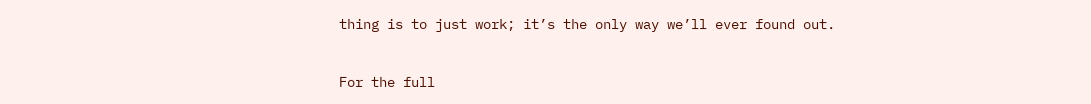thing is to just work; it’s the only way we’ll ever found out.


For the full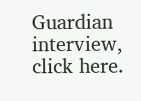Guardian interview, click here.